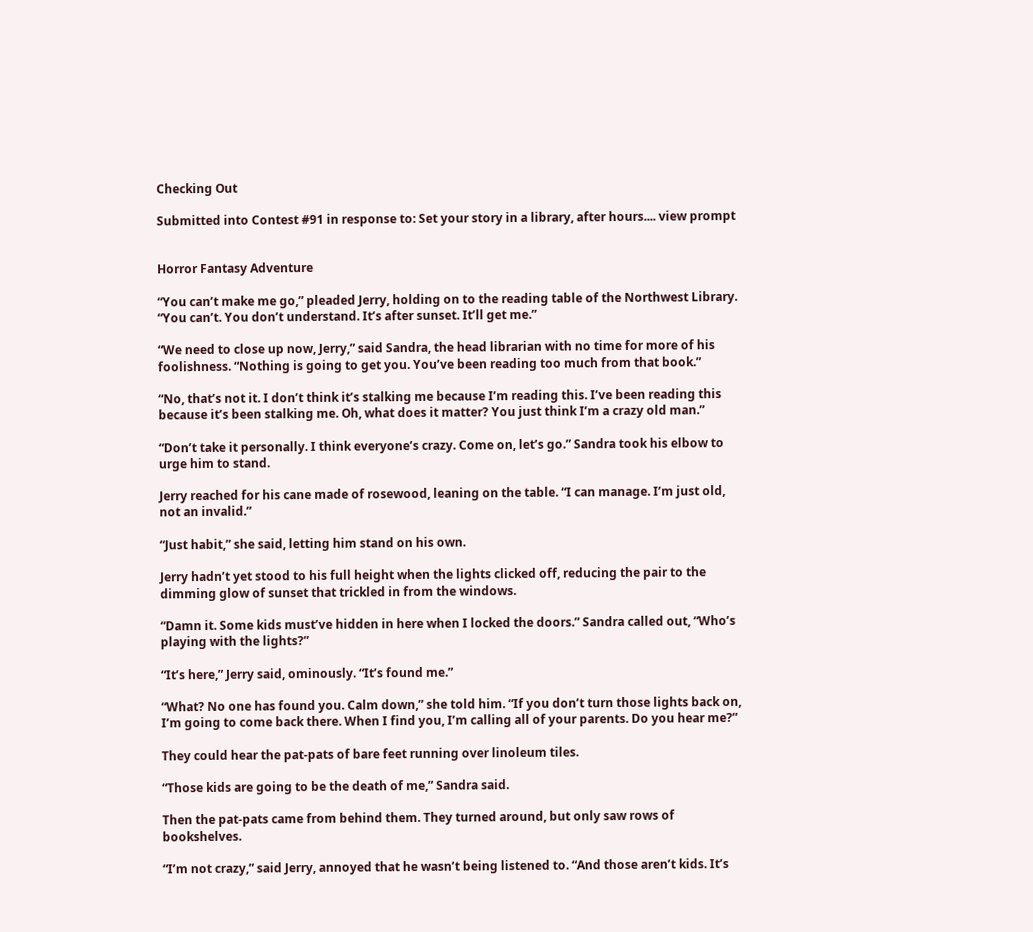Checking Out

Submitted into Contest #91 in response to: Set your story in a library, after hours.... view prompt


Horror Fantasy Adventure

“You can’t make me go,” pleaded Jerry, holding on to the reading table of the Northwest Library. “You can’t. You don’t understand. It’s after sunset. It’ll get me.”

“We need to close up now, Jerry,” said Sandra, the head librarian with no time for more of his foolishness. “Nothing is going to get you. You’ve been reading too much from that book.”

“No, that’s not it. I don’t think it’s stalking me because I’m reading this. I’ve been reading this because it’s been stalking me. Oh, what does it matter? You just think I’m a crazy old man.”

“Don’t take it personally. I think everyone’s crazy. Come on, let’s go.” Sandra took his elbow to urge him to stand.

Jerry reached for his cane made of rosewood, leaning on the table. “I can manage. I’m just old, not an invalid.”

“Just habit,” she said, letting him stand on his own.

Jerry hadn’t yet stood to his full height when the lights clicked off, reducing the pair to the dimming glow of sunset that trickled in from the windows.

“Damn it. Some kids must’ve hidden in here when I locked the doors.” Sandra called out, “Who’s playing with the lights?”

“It’s here,” Jerry said, ominously. “It’s found me.”

“What? No one has found you. Calm down,” she told him. “If you don’t turn those lights back on, I’m going to come back there. When I find you, I’m calling all of your parents. Do you hear me?”

They could hear the pat-pats of bare feet running over linoleum tiles.

“Those kids are going to be the death of me,” Sandra said.

Then the pat-pats came from behind them. They turned around, but only saw rows of bookshelves.

“I’m not crazy,” said Jerry, annoyed that he wasn’t being listened to. “And those aren’t kids. It’s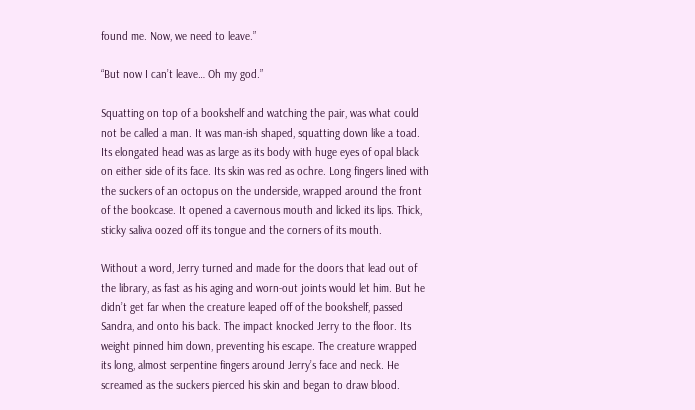found me. Now, we need to leave.”

“But now I can’t leave… Oh my god.”

Squatting on top of a bookshelf and watching the pair, was what could not be called a man. It was man-ish shaped, squatting down like a toad. Its elongated head was as large as its body with huge eyes of opal black on either side of its face. Its skin was red as ochre. Long fingers lined with the suckers of an octopus on the underside, wrapped around the front of the bookcase. It opened a cavernous mouth and licked its lips. Thick, sticky saliva oozed off its tongue and the corners of its mouth.

Without a word, Jerry turned and made for the doors that lead out of the library, as fast as his aging and worn-out joints would let him. But he didn’t get far when the creature leaped off of the bookshelf, passed Sandra, and onto his back. The impact knocked Jerry to the floor. Its weight pinned him down, preventing his escape. The creature wrapped its long, almost serpentine fingers around Jerry’s face and neck. He screamed as the suckers pierced his skin and began to draw blood.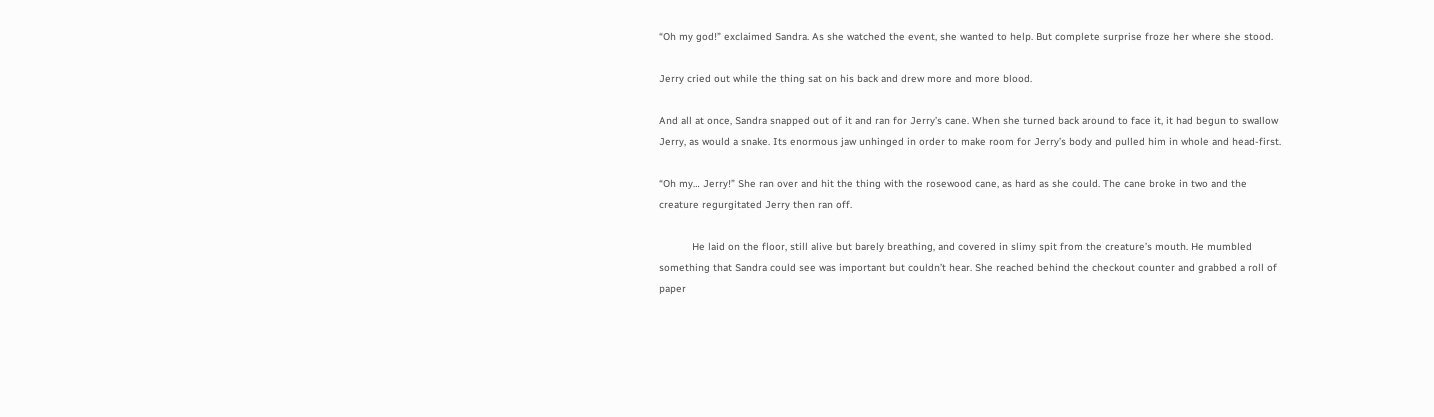“Oh my god!” exclaimed Sandra. As she watched the event, she wanted to help. But complete surprise froze her where she stood.

Jerry cried out while the thing sat on his back and drew more and more blood.

And all at once, Sandra snapped out of it and ran for Jerry’s cane. When she turned back around to face it, it had begun to swallow Jerry, as would a snake. Its enormous jaw unhinged in order to make room for Jerry’s body and pulled him in whole and head-first.

“Oh my… Jerry!” She ran over and hit the thing with the rosewood cane, as hard as she could. The cane broke in two and the creature regurgitated Jerry then ran off.

           He laid on the floor, still alive but barely breathing, and covered in slimy spit from the creature’s mouth. He mumbled something that Sandra could see was important but couldn’t hear. She reached behind the checkout counter and grabbed a roll of paper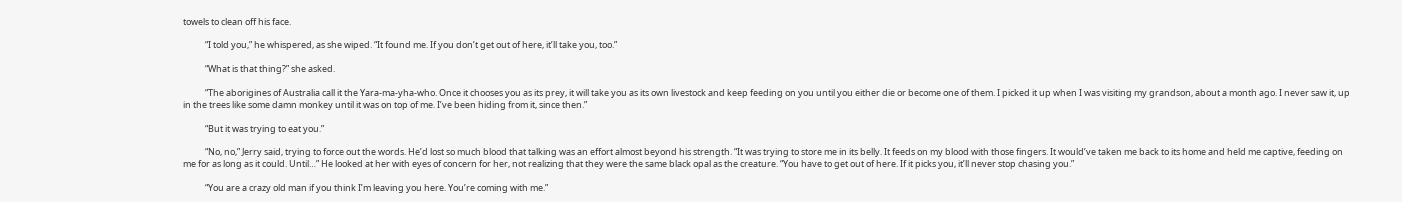towels to clean off his face.

           “I told you,” he whispered, as she wiped. “It found me. If you don’t get out of here, it’ll take you, too.”

           “What is that thing?” she asked.

           “The aborigines of Australia call it the Yara-ma-yha-who. Once it chooses you as its prey, it will take you as its own livestock and keep feeding on you until you either die or become one of them. I picked it up when I was visiting my grandson, about a month ago. I never saw it, up in the trees like some damn monkey until it was on top of me. I’ve been hiding from it, since then.”

           “But it was trying to eat you.”

           “No, no,” Jerry said, trying to force out the words. He’d lost so much blood that talking was an effort almost beyond his strength. “It was trying to store me in its belly. It feeds on my blood with those fingers. It would’ve taken me back to its home and held me captive, feeding on me for as long as it could. Until…” He looked at her with eyes of concern for her, not realizing that they were the same black opal as the creature. “You have to get out of here. If it picks you, it’ll never stop chasing you.”

           “You are a crazy old man if you think I’m leaving you here. You’re coming with me.”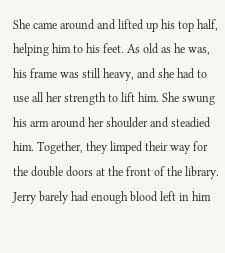She came around and lifted up his top half, helping him to his feet. As old as he was, his frame was still heavy, and she had to use all her strength to lift him. She swung his arm around her shoulder and steadied him. Together, they limped their way for the double doors at the front of the library. Jerry barely had enough blood left in him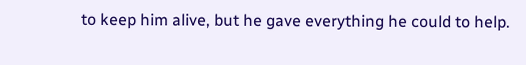to keep him alive, but he gave everything he could to help.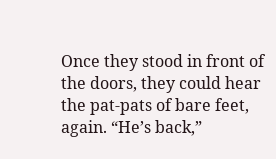Once they stood in front of the doors, they could hear the pat-pats of bare feet, again. “He’s back,”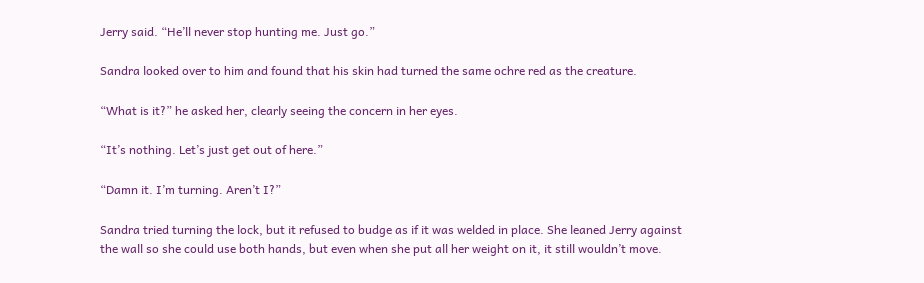Jerry said. “He’ll never stop hunting me. Just go.”

Sandra looked over to him and found that his skin had turned the same ochre red as the creature.

“What is it?” he asked her, clearly seeing the concern in her eyes.

“It’s nothing. Let’s just get out of here.”

“Damn it. I’m turning. Aren’t I?”

Sandra tried turning the lock, but it refused to budge as if it was welded in place. She leaned Jerry against the wall so she could use both hands, but even when she put all her weight on it, it still wouldn’t move.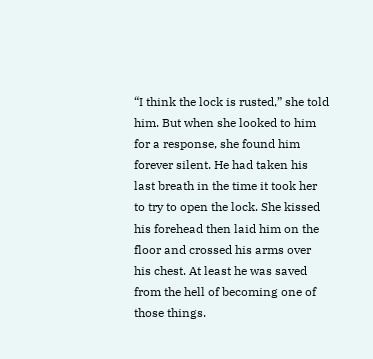“I think the lock is rusted,” she told him. But when she looked to him for a response, she found him forever silent. He had taken his last breath in the time it took her to try to open the lock. She kissed his forehead then laid him on the floor and crossed his arms over his chest. At least he was saved from the hell of becoming one of those things.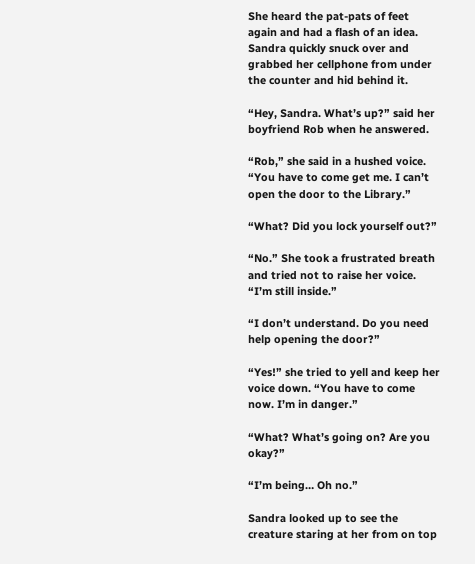She heard the pat-pats of feet again and had a flash of an idea. Sandra quickly snuck over and grabbed her cellphone from under the counter and hid behind it.

“Hey, Sandra. What’s up?” said her boyfriend Rob when he answered.

“Rob,” she said in a hushed voice. “You have to come get me. I can’t open the door to the Library.”

“What? Did you lock yourself out?”

“No.” She took a frustrated breath and tried not to raise her voice. “I’m still inside.”

“I don’t understand. Do you need help opening the door?”

“Yes!” she tried to yell and keep her voice down. “You have to come now. I’m in danger.”

“What? What’s going on? Are you okay?”

“I’m being… Oh no.”

Sandra looked up to see the creature staring at her from on top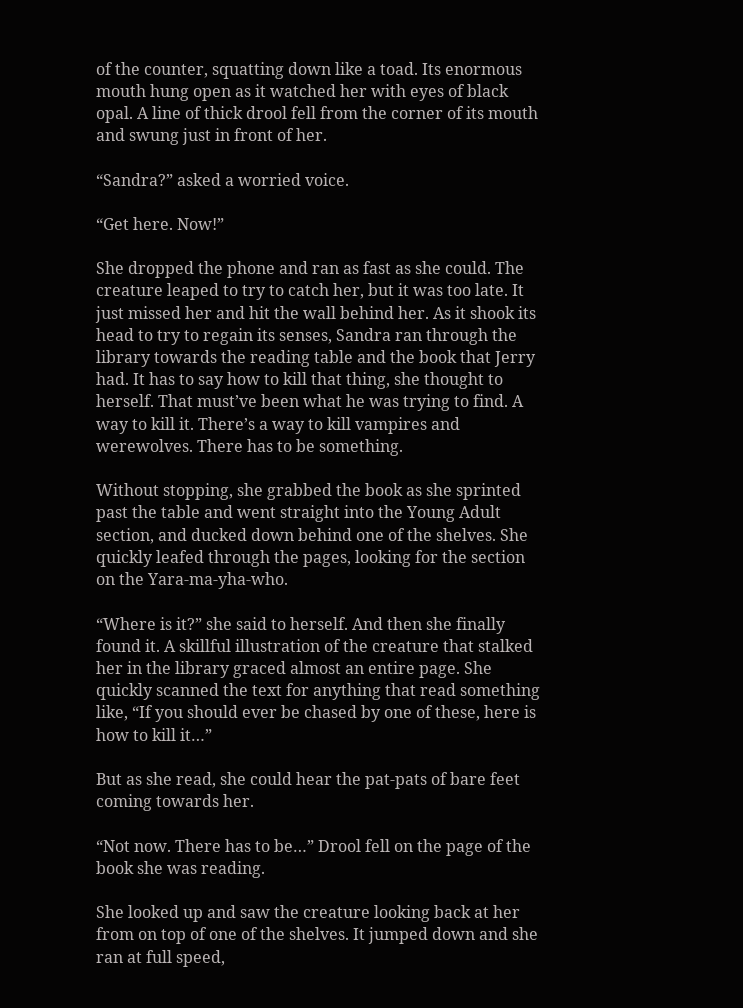of the counter, squatting down like a toad. Its enormous mouth hung open as it watched her with eyes of black opal. A line of thick drool fell from the corner of its mouth and swung just in front of her.

“Sandra?” asked a worried voice.

“Get here. Now!”

She dropped the phone and ran as fast as she could. The creature leaped to try to catch her, but it was too late. It just missed her and hit the wall behind her. As it shook its head to try to regain its senses, Sandra ran through the library towards the reading table and the book that Jerry had. It has to say how to kill that thing, she thought to herself. That must’ve been what he was trying to find. A way to kill it. There’s a way to kill vampires and werewolves. There has to be something.

Without stopping, she grabbed the book as she sprinted past the table and went straight into the Young Adult section, and ducked down behind one of the shelves. She quickly leafed through the pages, looking for the section on the Yara-ma-yha-who.

“Where is it?” she said to herself. And then she finally found it. A skillful illustration of the creature that stalked her in the library graced almost an entire page. She quickly scanned the text for anything that read something like, “If you should ever be chased by one of these, here is how to kill it…”

But as she read, she could hear the pat-pats of bare feet coming towards her.

“Not now. There has to be…” Drool fell on the page of the book she was reading.

She looked up and saw the creature looking back at her from on top of one of the shelves. It jumped down and she ran at full speed,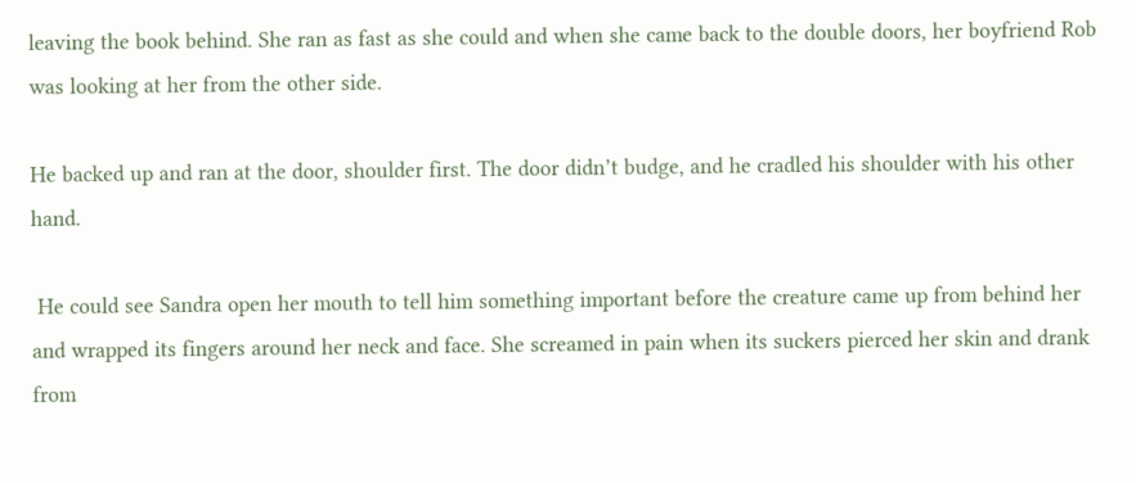leaving the book behind. She ran as fast as she could and when she came back to the double doors, her boyfriend Rob was looking at her from the other side.

He backed up and ran at the door, shoulder first. The door didn’t budge, and he cradled his shoulder with his other hand.

 He could see Sandra open her mouth to tell him something important before the creature came up from behind her and wrapped its fingers around her neck and face. She screamed in pain when its suckers pierced her skin and drank from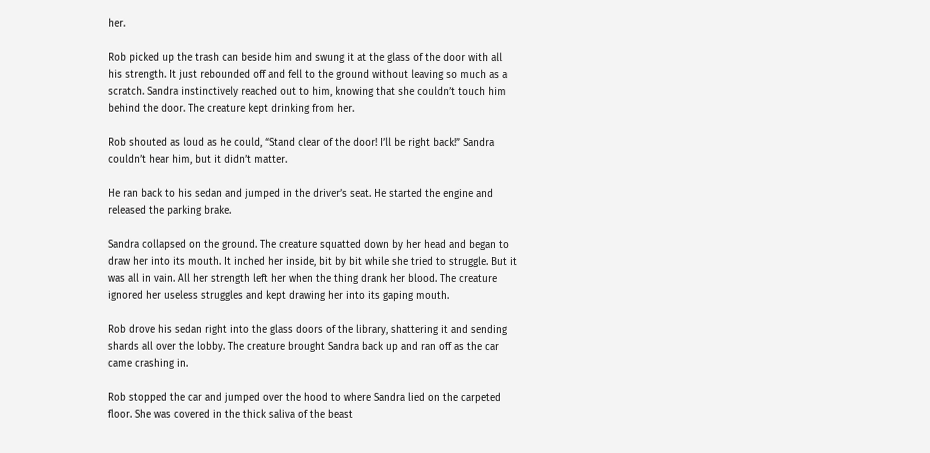her.

Rob picked up the trash can beside him and swung it at the glass of the door with all his strength. It just rebounded off and fell to the ground without leaving so much as a scratch. Sandra instinctively reached out to him, knowing that she couldn’t touch him behind the door. The creature kept drinking from her.

Rob shouted as loud as he could, “Stand clear of the door! I’ll be right back!” Sandra couldn’t hear him, but it didn’t matter.

He ran back to his sedan and jumped in the driver’s seat. He started the engine and released the parking brake.

Sandra collapsed on the ground. The creature squatted down by her head and began to draw her into its mouth. It inched her inside, bit by bit while she tried to struggle. But it was all in vain. All her strength left her when the thing drank her blood. The creature ignored her useless struggles and kept drawing her into its gaping mouth.

Rob drove his sedan right into the glass doors of the library, shattering it and sending shards all over the lobby. The creature brought Sandra back up and ran off as the car came crashing in.

Rob stopped the car and jumped over the hood to where Sandra lied on the carpeted floor. She was covered in the thick saliva of the beast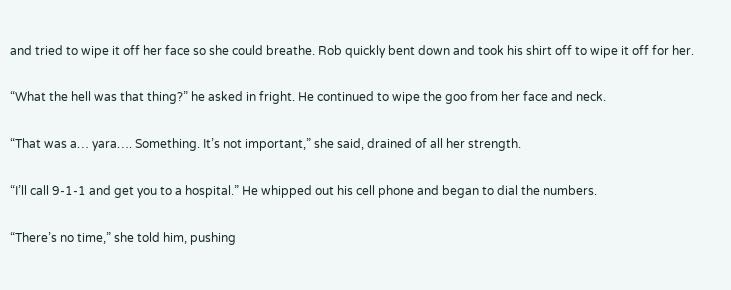and tried to wipe it off her face so she could breathe. Rob quickly bent down and took his shirt off to wipe it off for her.

“What the hell was that thing?” he asked in fright. He continued to wipe the goo from her face and neck.

“That was a… yara…. Something. It’s not important,” she said, drained of all her strength.

“I’ll call 9-1-1 and get you to a hospital.” He whipped out his cell phone and began to dial the numbers.

“There’s no time,” she told him, pushing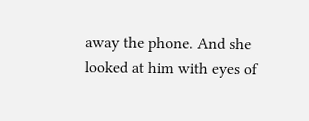away the phone. And she looked at him with eyes of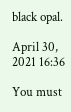black opal.

April 30, 2021 16:36

You must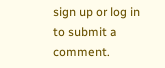sign up or log in to submit a comment.